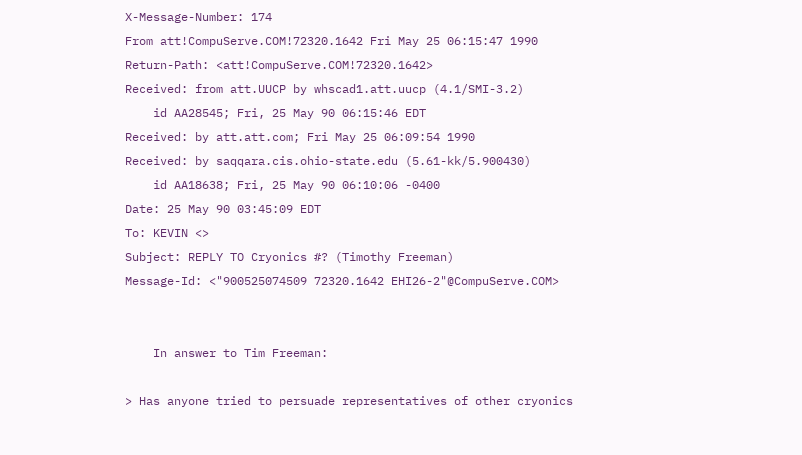X-Message-Number: 174
From att!CompuServe.COM!72320.1642 Fri May 25 06:15:47 1990
Return-Path: <att!CompuServe.COM!72320.1642>
Received: from att.UUCP by whscad1.att.uucp (4.1/SMI-3.2)
    id AA28545; Fri, 25 May 90 06:15:46 EDT
Received: by att.att.com; Fri May 25 06:09:54 1990
Received: by saqqara.cis.ohio-state.edu (5.61-kk/5.900430)
    id AA18638; Fri, 25 May 90 06:10:06 -0400
Date: 25 May 90 03:45:09 EDT
To: KEVIN <>
Subject: REPLY TO Cryonics #? (Timothy Freeman)
Message-Id: <"900525074509 72320.1642 EHI26-2"@CompuServe.COM>


    In answer to Tim Freeman:

> Has anyone tried to persuade representatives of other cryonics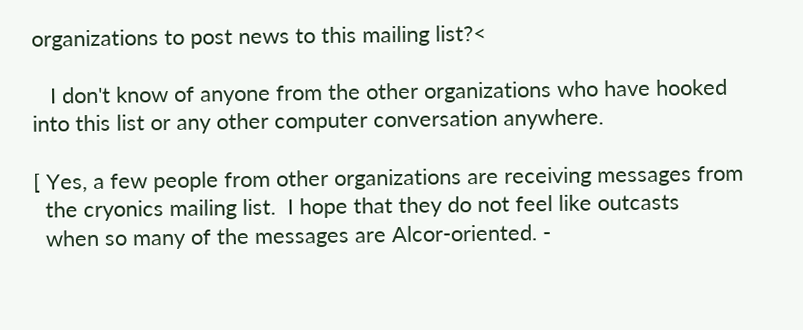organizations to post news to this mailing list?<

   I don't know of anyone from the other organizations who have hooked
into this list or any other computer conversation anywhere.

[ Yes, a few people from other organizations are receiving messages from
  the cryonics mailing list.  I hope that they do not feel like outcasts
  when so many of the messages are Alcor-oriented. -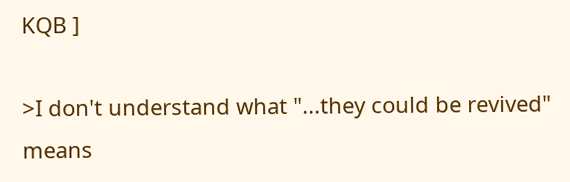KQB ]

>I don't understand what "...they could be revived" means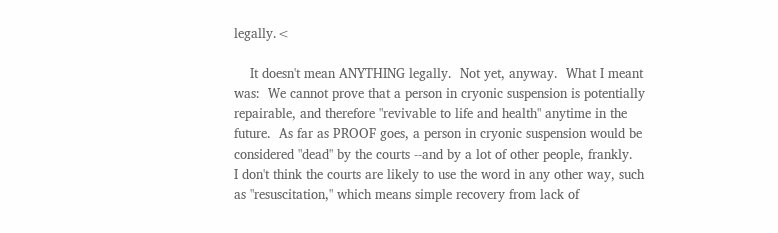legally.<

    It doesn't mean ANYTHING legally.  Not yet, anyway.  What I meant
was:  We cannot prove that a person in cryonic suspension is potentially
repairable, and therefore "revivable to life and health" anytime in the
future.  As far as PROOF goes, a person in cryonic suspension would be
considered "dead" by the courts --and by a lot of other people, frankly.
I don't think the courts are likely to use the word in any other way, such
as "resuscitation," which means simple recovery from lack of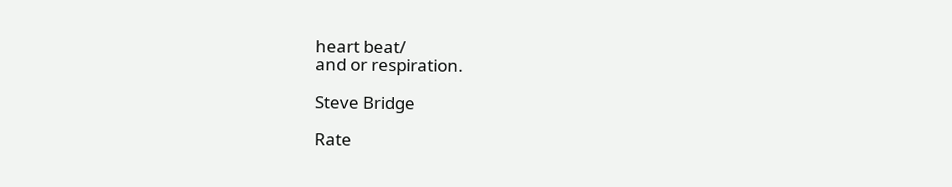heart beat/
and or respiration.

Steve Bridge

Rate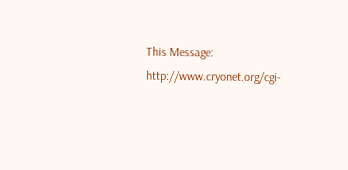This Message: http://www.cryonet.org/cgi-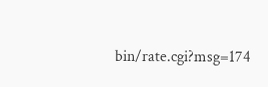bin/rate.cgi?msg=174